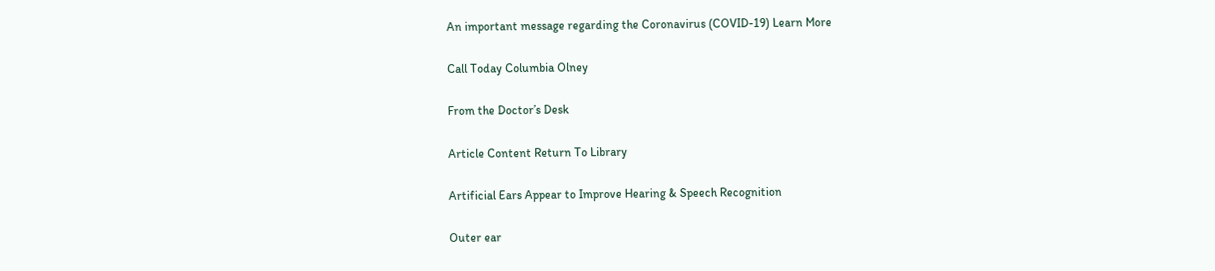An important message regarding the Coronavirus (COVID-19) Learn More

Call Today Columbia Olney

From the Doctor’s Desk

Article Content Return To Library

Artificial Ears Appear to Improve Hearing & Speech Recognition

Outer ear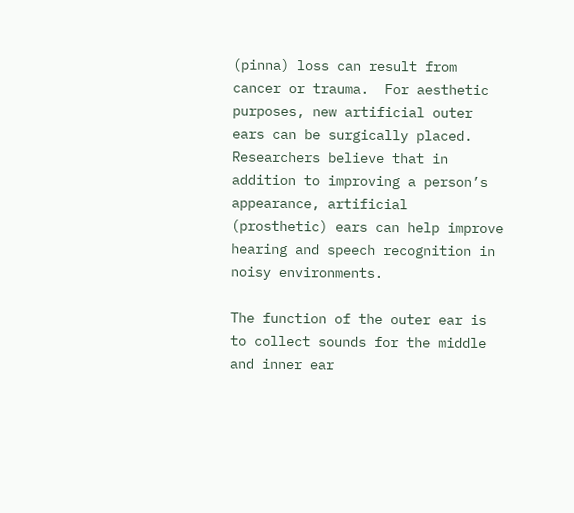(pinna) loss can result from cancer or trauma.  For aesthetic purposes, new artificial outer ears can be surgically placed.  Researchers believe that in addition to improving a person’s appearance, artificial (prosthetic) ears can help improve hearing and speech recognition in noisy environments.

The function of the outer ear is to collect sounds for the middle and inner ear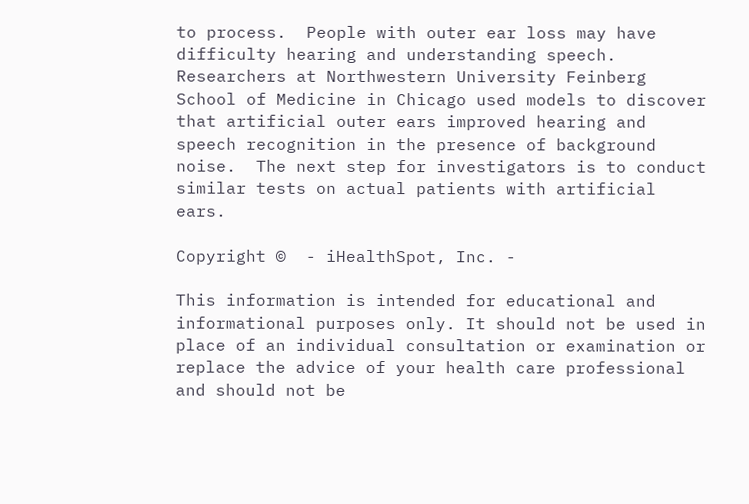to process.  People with outer ear loss may have difficulty hearing and understanding speech.  Researchers at Northwestern University Feinberg School of Medicine in Chicago used models to discover that artificial outer ears improved hearing and speech recognition in the presence of background noise.  The next step for investigators is to conduct similar tests on actual patients with artificial ears.

Copyright ©  - iHealthSpot, Inc. -

This information is intended for educational and informational purposes only. It should not be used in place of an individual consultation or examination or replace the advice of your health care professional and should not be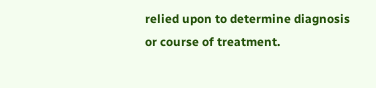relied upon to determine diagnosis or course of treatment.